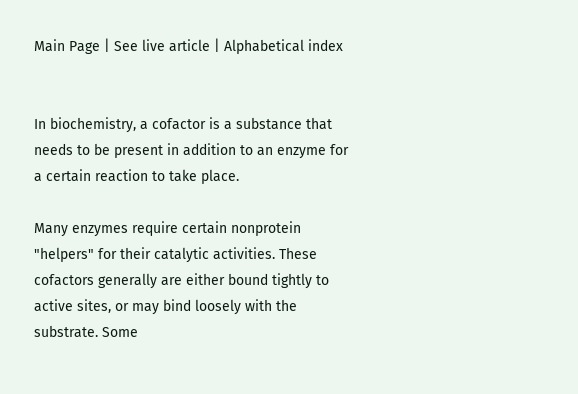Main Page | See live article | Alphabetical index


In biochemistry, a cofactor is a substance that needs to be present in addition to an enzyme for a certain reaction to take place.

Many enzymes require certain nonprotein "helpers" for their catalytic activities. These cofactors generally are either bound tightly to active sites, or may bind loosely with the substrate. Some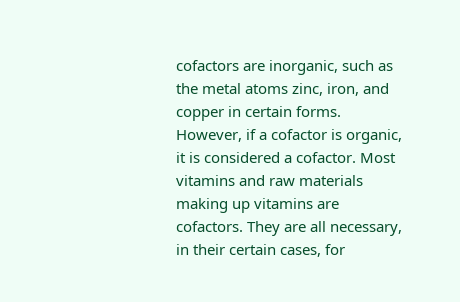cofactors are inorganic, such as the metal atoms zinc, iron, and copper in certain forms. However, if a cofactor is organic, it is considered a cofactor. Most vitamins and raw materials making up vitamins are cofactors. They are all necessary, in their certain cases, for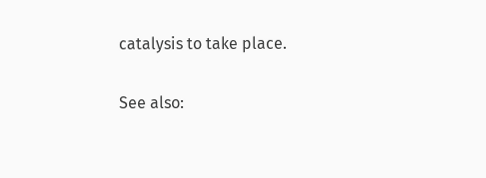catalysis to take place.

See also: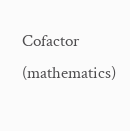Cofactor (mathematics)